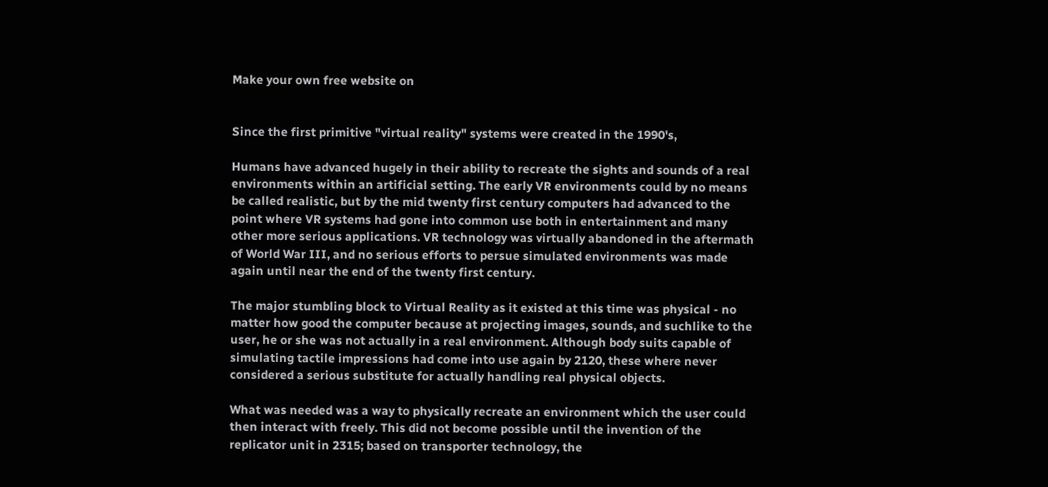Make your own free website on


Since the first primitive "virtual reality" systems were created in the 1990's,

Humans have advanced hugely in their ability to recreate the sights and sounds of a real environments within an artificial setting. The early VR environments could by no means be called realistic, but by the mid twenty first century computers had advanced to the point where VR systems had gone into common use both in entertainment and many other more serious applications. VR technology was virtually abandoned in the aftermath of World War III, and no serious efforts to persue simulated environments was made again until near the end of the twenty first century.

The major stumbling block to Virtual Reality as it existed at this time was physical - no matter how good the computer because at projecting images, sounds, and suchlike to the user, he or she was not actually in a real environment. Although body suits capable of simulating tactile impressions had come into use again by 2120, these where never considered a serious substitute for actually handling real physical objects.

What was needed was a way to physically recreate an environment which the user could then interact with freely. This did not become possible until the invention of the replicator unit in 2315; based on transporter technology, the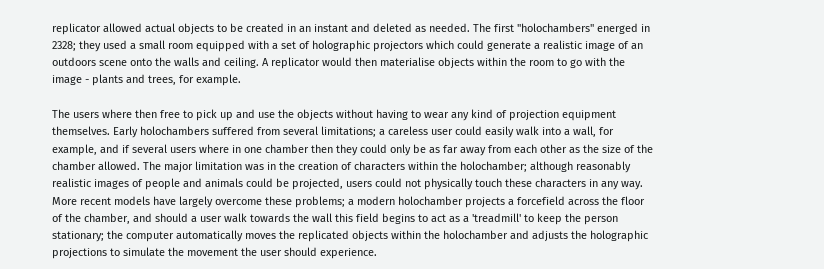replicator allowed actual objects to be created in an instant and deleted as needed. The first "holochambers" energed in 2328; they used a small room equipped with a set of holographic projectors which could generate a realistic image of an outdoors scene onto the walls and ceiling. A replicator would then materialise objects within the room to go with the image - plants and trees, for example.

The users where then free to pick up and use the objects without having to wear any kind of projection equipment themselves. Early holochambers suffered from several limitations; a careless user could easily walk into a wall, for example, and if several users where in one chamber then they could only be as far away from each other as the size of the chamber allowed. The major limitation was in the creation of characters within the holochamber; although reasonably realistic images of people and animals could be projected, users could not physically touch these characters in any way. More recent models have largely overcome these problems; a modern holochamber projects a forcefield across the floor of the chamber, and should a user walk towards the wall this field begins to act as a 'treadmill' to keep the person stationary; the computer automatically moves the replicated objects within the holochamber and adjusts the holographic projections to simulate the movement the user should experience.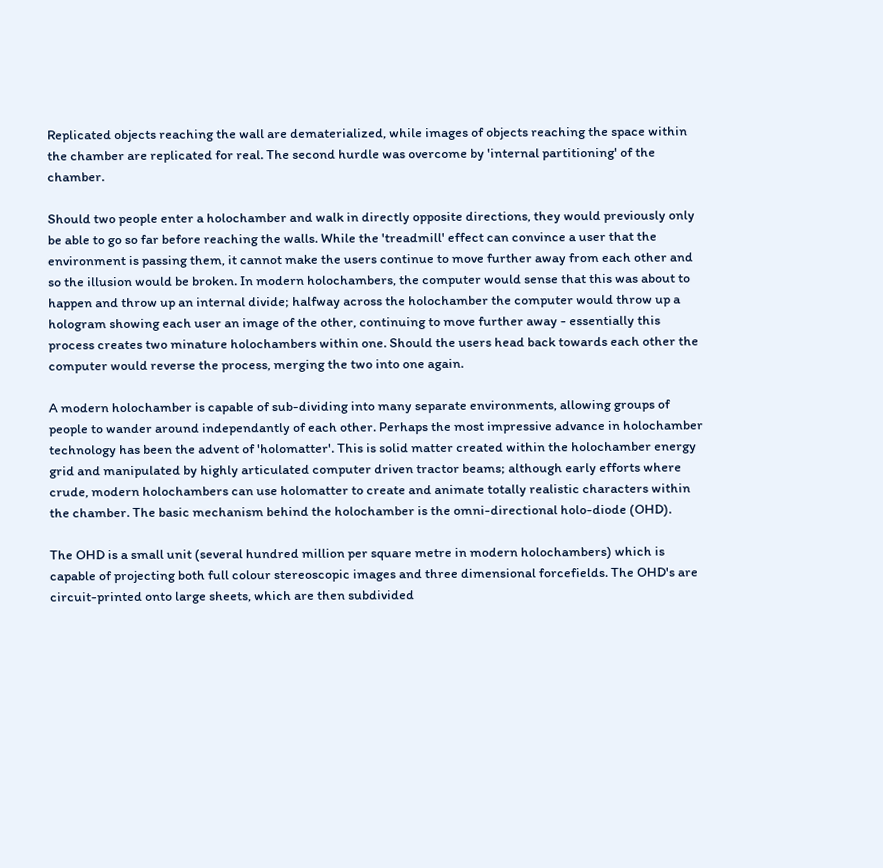Replicated objects reaching the wall are dematerialized, while images of objects reaching the space within the chamber are replicated for real. The second hurdle was overcome by 'internal partitioning' of the chamber.

Should two people enter a holochamber and walk in directly opposite directions, they would previously only be able to go so far before reaching the walls. While the 'treadmill' effect can convince a user that the environment is passing them, it cannot make the users continue to move further away from each other and so the illusion would be broken. In modern holochambers, the computer would sense that this was about to happen and throw up an internal divide; halfway across the holochamber the computer would throw up a hologram showing each user an image of the other, continuing to move further away - essentially this process creates two minature holochambers within one. Should the users head back towards each other the computer would reverse the process, merging the two into one again.

A modern holochamber is capable of sub-dividing into many separate environments, allowing groups of people to wander around independantly of each other. Perhaps the most impressive advance in holochamber technology has been the advent of 'holomatter'. This is solid matter created within the holochamber energy grid and manipulated by highly articulated computer driven tractor beams; although early efforts where crude, modern holochambers can use holomatter to create and animate totally realistic characters within the chamber. The basic mechanism behind the holochamber is the omni-directional holo-diode (OHD).

The OHD is a small unit (several hundred million per square metre in modern holochambers) which is capable of projecting both full colour stereoscopic images and three dimensional forcefields. The OHD's are circuit-printed onto large sheets, which are then subdivided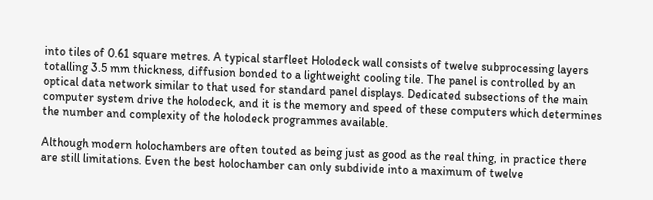into tiles of 0.61 square metres. A typical starfleet Holodeck wall consists of twelve subprocessing layers totalling 3.5 mm thickness, diffusion bonded to a lightweight cooling tile. The panel is controlled by an optical data network similar to that used for standard panel displays. Dedicated subsections of the main computer system drive the holodeck, and it is the memory and speed of these computers which determines the number and complexity of the holodeck programmes available.

Although modern holochambers are often touted as being just as good as the real thing, in practice there are still limitations. Even the best holochamber can only subdivide into a maximum of twelve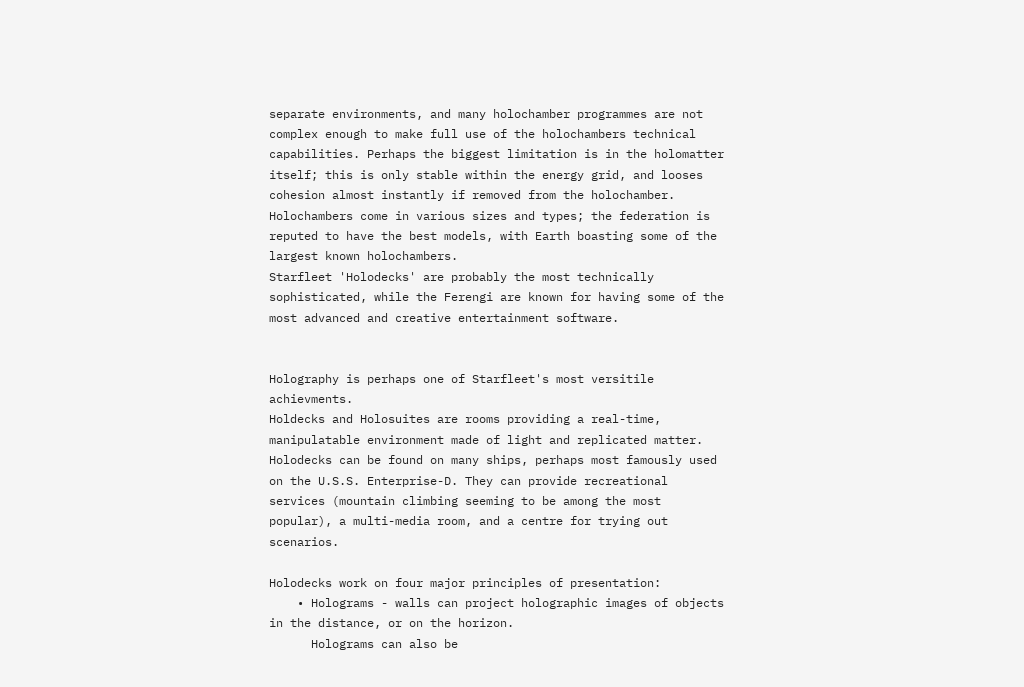separate environments, and many holochamber programmes are not complex enough to make full use of the holochambers technical capabilities. Perhaps the biggest limitation is in the holomatter itself; this is only stable within the energy grid, and looses cohesion almost instantly if removed from the holochamber. Holochambers come in various sizes and types; the federation is reputed to have the best models, with Earth boasting some of the largest known holochambers.
Starfleet 'Holodecks' are probably the most technically sophisticated, while the Ferengi are known for having some of the most advanced and creative entertainment software.


Holography is perhaps one of Starfleet's most versitile achievments.
Holdecks and Holosuites are rooms providing a real-time, manipulatable environment made of light and replicated matter. Holodecks can be found on many ships, perhaps most famously used on the U.S.S. Enterprise-D. They can provide recreational services (mountain climbing seeming to be among the most popular), a multi-media room, and a centre for trying out scenarios.

Holodecks work on four major principles of presentation:
    • Holograms - walls can project holographic images of objects in the distance, or on the horizon.
      Holograms can also be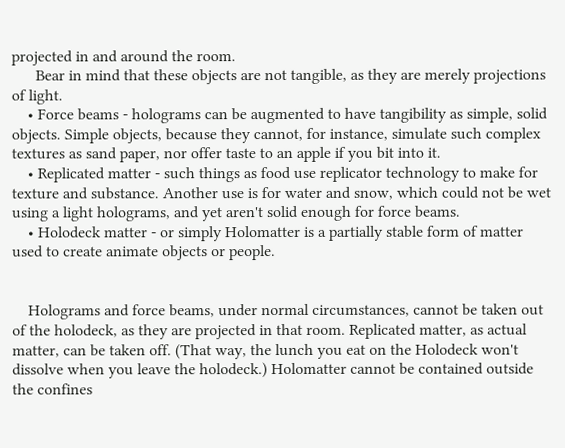projected in and around the room.
      Bear in mind that these objects are not tangible, as they are merely projections of light.
    • Force beams - holograms can be augmented to have tangibility as simple, solid objects. Simple objects, because they cannot, for instance, simulate such complex textures as sand paper, nor offer taste to an apple if you bit into it.
    • Replicated matter - such things as food use replicator technology to make for texture and substance. Another use is for water and snow, which could not be wet using a light holograms, and yet aren't solid enough for force beams.
    • Holodeck matter - or simply Holomatter is a partially stable form of matter used to create animate objects or people.


    Holograms and force beams, under normal circumstances, cannot be taken out of the holodeck, as they are projected in that room. Replicated matter, as actual matter, can be taken off. (That way, the lunch you eat on the Holodeck won't dissolve when you leave the holodeck.) Holomatter cannot be contained outside the confines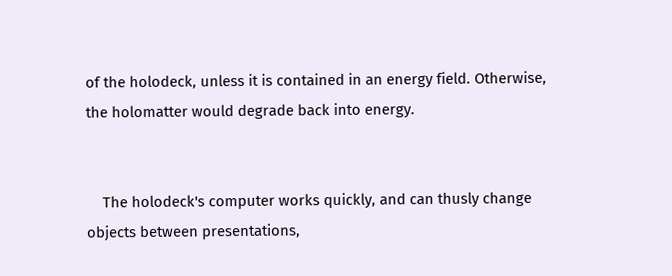of the holodeck, unless it is contained in an energy field. Otherwise, the holomatter would degrade back into energy.


    The holodeck's computer works quickly, and can thusly change objects between presentations,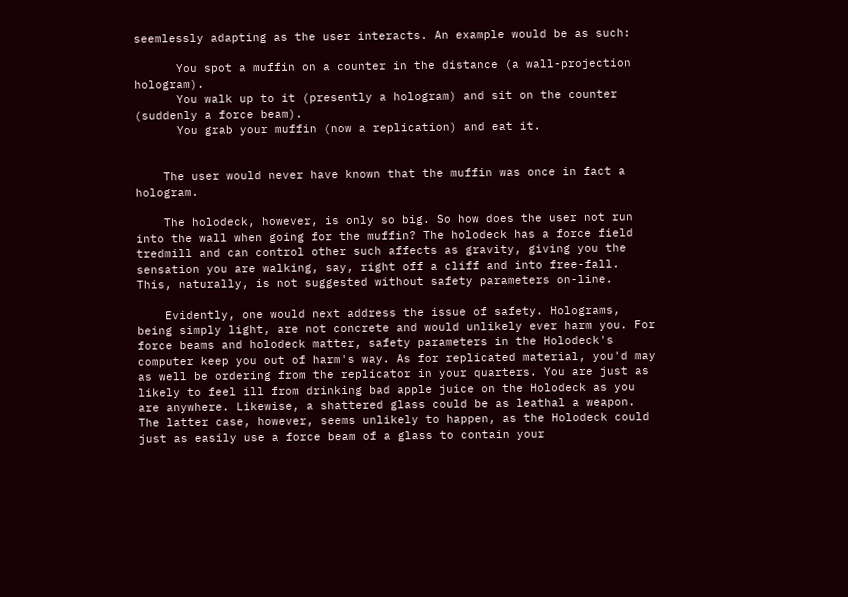seemlessly adapting as the user interacts. An example would be as such:

      You spot a muffin on a counter in the distance (a wall-projection hologram).
      You walk up to it (presently a hologram) and sit on the counter (suddenly a force beam).
      You grab your muffin (now a replication) and eat it.


    The user would never have known that the muffin was once in fact a hologram.

    The holodeck, however, is only so big. So how does the user not run into the wall when going for the muffin? The holodeck has a force field tredmill and can control other such affects as gravity, giving you the sensation you are walking, say, right off a cliff and into free-fall. This, naturally, is not suggested without safety parameters on-line.

    Evidently, one would next address the issue of safety. Holograms, being simply light, are not concrete and would unlikely ever harm you. For force beams and holodeck matter, safety parameters in the Holodeck's computer keep you out of harm's way. As for replicated material, you'd may as well be ordering from the replicator in your quarters. You are just as likely to feel ill from drinking bad apple juice on the Holodeck as you are anywhere. Likewise, a shattered glass could be as leathal a weapon. The latter case, however, seems unlikely to happen, as the Holodeck could just as easily use a force beam of a glass to contain your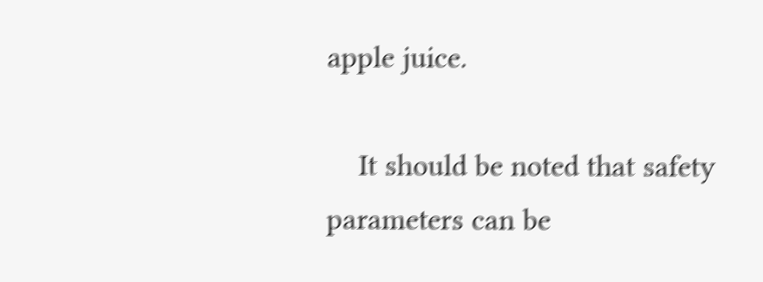apple juice.

    It should be noted that safety parameters can be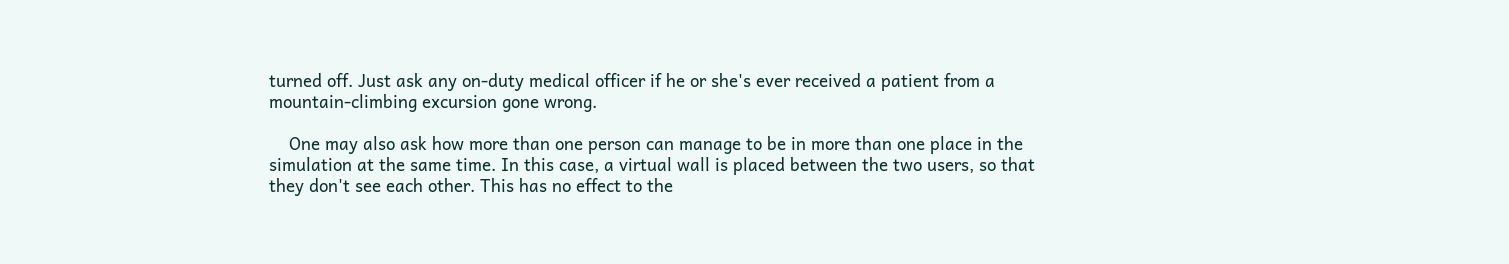turned off. Just ask any on-duty medical officer if he or she's ever received a patient from a mountain-climbing excursion gone wrong.

    One may also ask how more than one person can manage to be in more than one place in the simulation at the same time. In this case, a virtual wall is placed between the two users, so that they don't see each other. This has no effect to the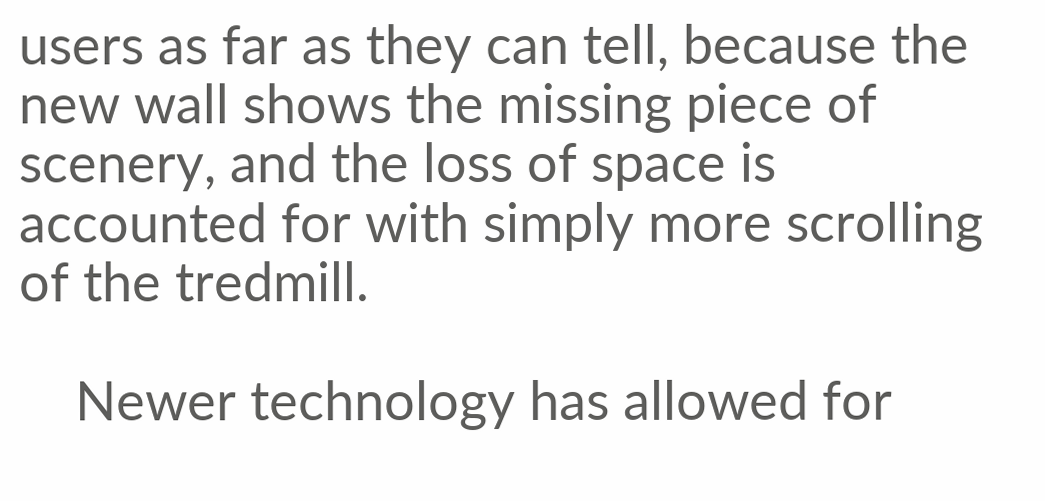users as far as they can tell, because the new wall shows the missing piece of scenery, and the loss of space is accounted for with simply more scrolling of the tredmill.

    Newer technology has allowed for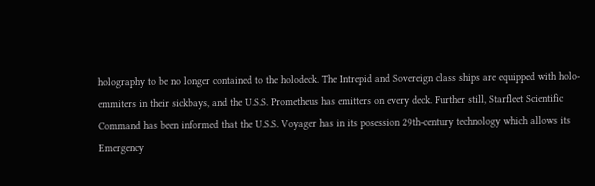holography to be no longer contained to the holodeck. The Intrepid and Sovereign class ships are equipped with holo-emmiters in their sickbays, and the U.S.S. Prometheus has emitters on every deck. Further still, Starfleet Scientific Command has been informed that the U.S.S. Voyager has in its posession 29th-century technology which allows its Emergency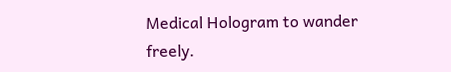Medical Hologram to wander freely.